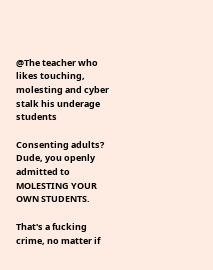@The teacher who likes touching, molesting and cyber stalk his underage students

Consenting adults? Dude, you openly admitted to MOLESTING YOUR OWN STUDENTS.

That's a fucking crime, no matter if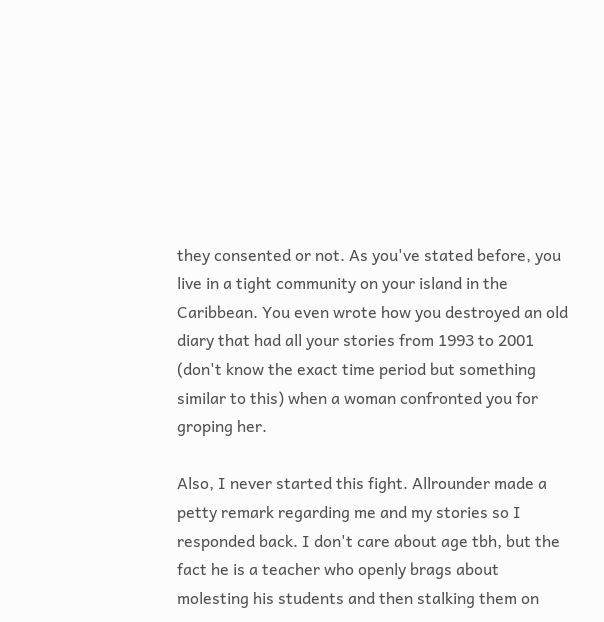they consented or not. As you've stated before, you live in a tight community on your island in the Caribbean. You even wrote how you destroyed an old diary that had all your stories from 1993 to 2001 (don't know the exact time period but something similar to this) when a woman confronted you for groping her.

Also, I never started this fight. Allrounder made a petty remark regarding me and my stories so I responded back. I don't care about age tbh, but the fact he is a teacher who openly brags about molesting his students and then stalking them on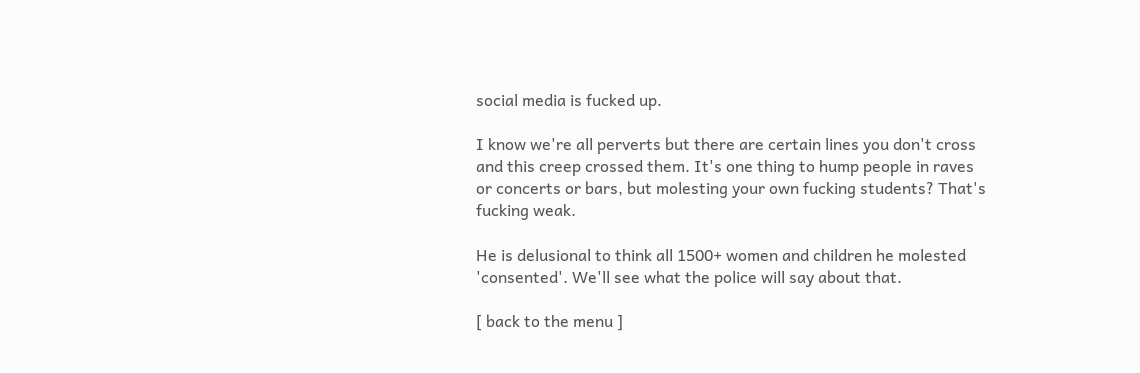social media is fucked up.

I know we're all perverts but there are certain lines you don't cross and this creep crossed them. It's one thing to hump people in raves or concerts or bars, but molesting your own fucking students? That's fucking weak.

He is delusional to think all 1500+ women and children he molested 'consented'. We'll see what the police will say about that.

[ back to the menu ]